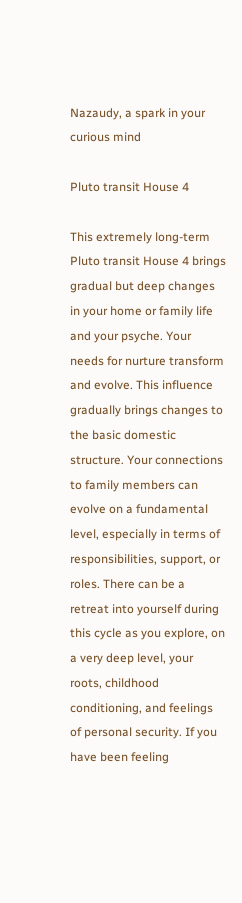Nazaudy, a spark in your curious mind

Pluto transit House 4

This extremely long-term Pluto transit House 4 brings gradual but deep changes in your home or family life and your psyche. Your needs for nurture transform and evolve. This influence gradually brings changes to the basic domestic structure. Your connections to family members can evolve on a fundamental level, especially in terms of responsibilities, support, or roles. There can be a retreat into yourself during this cycle as you explore, on a very deep level, your roots, childhood conditioning, and feelings of personal security. If you have been feeling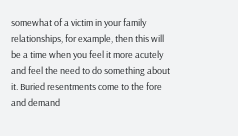somewhat of a victim in your family relationships, for example, then this will be a time when you feel it more acutely and feel the need to do something about it. Buried resentments come to the fore and demand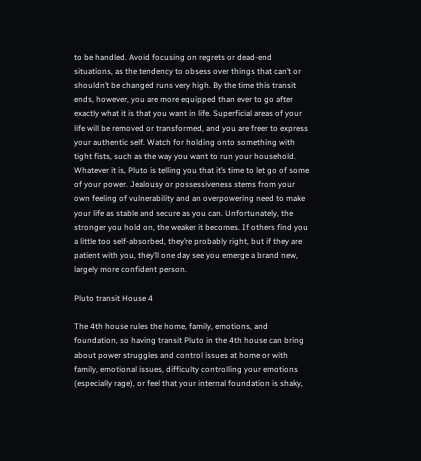to be handled. Avoid focusing on regrets or dead-end situations, as the tendency to obsess over things that can’t or shouldn’t be changed runs very high. By the time this transit ends, however, you are more equipped than ever to go after exactly what it is that you want in life. Superficial areas of your life will be removed or transformed, and you are freer to express your authentic self. Watch for holding onto something with tight fists, such as the way you want to run your household. Whatever it is, Pluto is telling you that it’s time to let go of some of your power. Jealousy or possessiveness stems from your own feeling of vulnerability and an overpowering need to make your life as stable and secure as you can. Unfortunately, the stronger you hold on, the weaker it becomes. If others find you a little too self-absorbed, they’re probably right, but if they are patient with you, they’ll one day see you emerge a brand new, largely more confident person.

Pluto transit House 4

The 4th house rules the home, family, emotions, and foundation, so having transit Pluto in the 4th house can bring about power struggles and control issues at home or with family, emotional issues, difficulty controlling your emotions (especially rage), or feel that your internal foundation is shaky,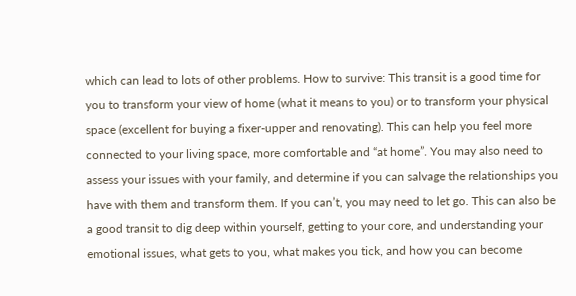which can lead to lots of other problems. How to survive: This transit is a good time for you to transform your view of home (what it means to you) or to transform your physical space (excellent for buying a fixer-upper and renovating). This can help you feel more connected to your living space, more comfortable and “at home”. You may also need to assess your issues with your family, and determine if you can salvage the relationships you have with them and transform them. If you can’t, you may need to let go. This can also be a good transit to dig deep within yourself, getting to your core, and understanding your emotional issues, what gets to you, what makes you tick, and how you can become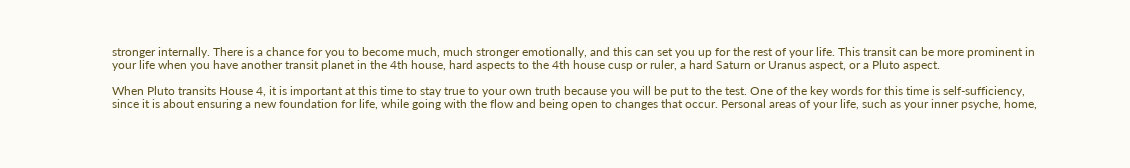stronger internally. There is a chance for you to become much, much stronger emotionally, and this can set you up for the rest of your life. This transit can be more prominent in your life when you have another transit planet in the 4th house, hard aspects to the 4th house cusp or ruler, a hard Saturn or Uranus aspect, or a Pluto aspect.

When Pluto transits House 4, it is important at this time to stay true to your own truth because you will be put to the test. One of the key words for this time is self-sufficiency, since it is about ensuring a new foundation for life, while going with the flow and being open to changes that occur. Personal areas of your life, such as your inner psyche, home,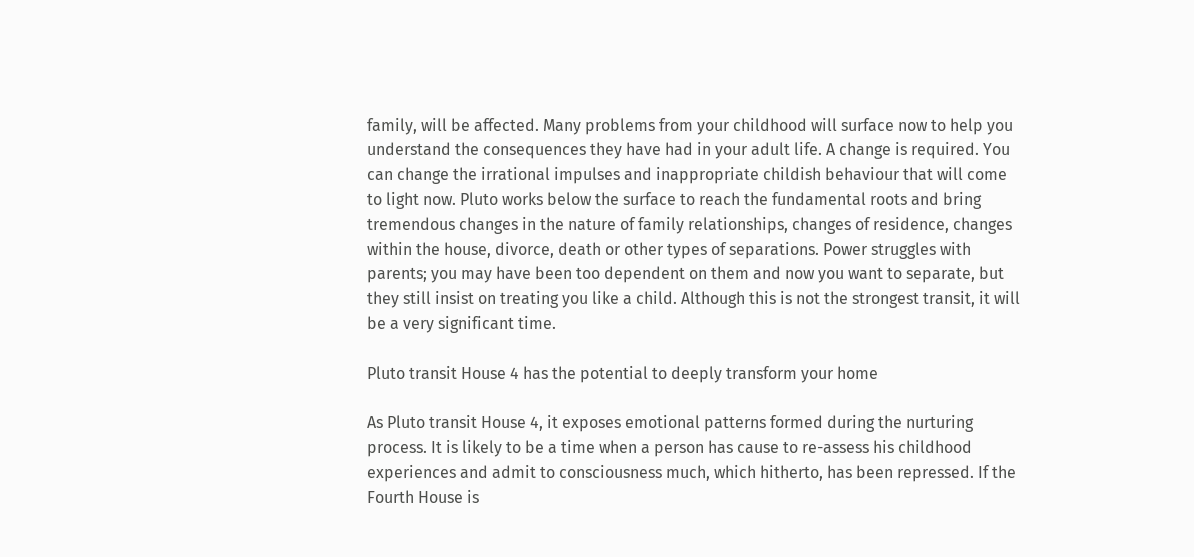family, will be affected. Many problems from your childhood will surface now to help you understand the consequences they have had in your adult life. A change is required. You can change the irrational impulses and inappropriate childish behaviour that will come to light now. Pluto works below the surface to reach the fundamental roots and bring tremendous changes in the nature of family relationships, changes of residence, changes within the house, divorce, death or other types of separations. Power struggles with parents; you may have been too dependent on them and now you want to separate, but they still insist on treating you like a child. Although this is not the strongest transit, it will be a very significant time.

Pluto transit House 4 has the potential to deeply transform your home

As Pluto transit House 4, it exposes emotional patterns formed during the nurturing process. It is likely to be a time when a person has cause to re-assess his childhood experiences and admit to consciousness much, which hitherto, has been repressed. If the Fourth House is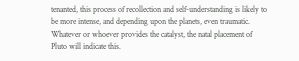tenanted, this process of recollection and self-understanding is likely to be more intense, and depending upon the planets, even traumatic. Whatever or whoever provides the catalyst, the natal placement of Pluto will indicate this.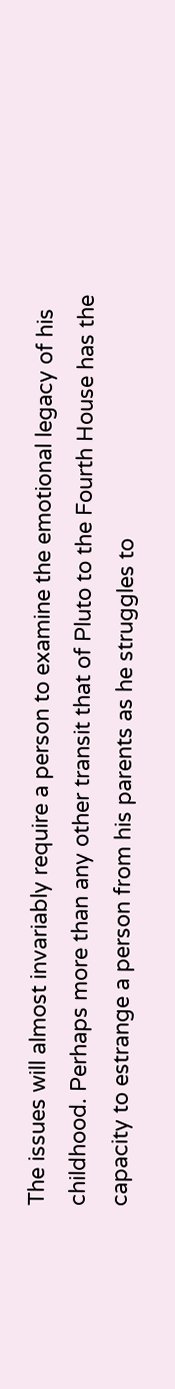The issues will almost invariably require a person to examine the emotional legacy of his childhood. Perhaps more than any other transit that of Pluto to the Fourth House has the capacity to estrange a person from his parents as he struggles to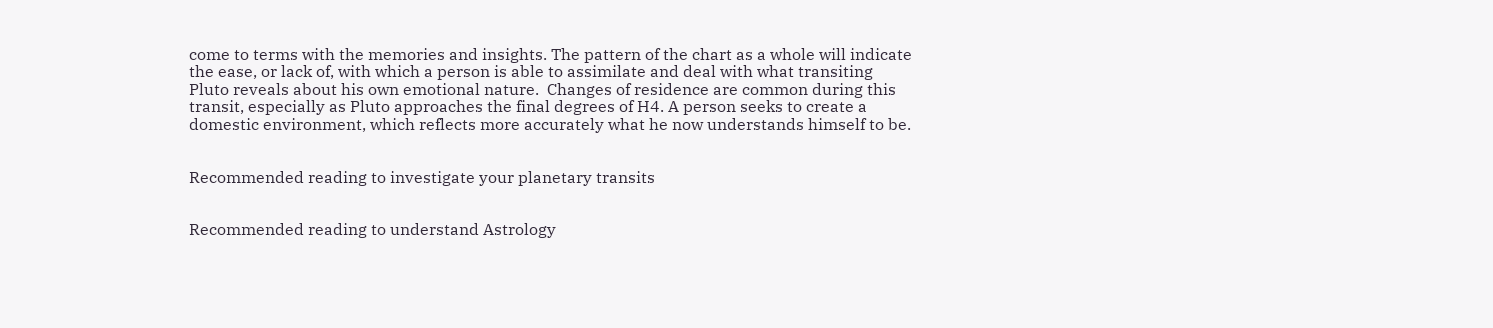come to terms with the memories and insights. The pattern of the chart as a whole will indicate the ease, or lack of, with which a person is able to assimilate and deal with what transiting Pluto reveals about his own emotional nature.  Changes of residence are common during this transit, especially as Pluto approaches the final degrees of H4. A person seeks to create a domestic environment, which reflects more accurately what he now understands himself to be.


Recommended reading to investigate your planetary transits


Recommended reading to understand Astrology